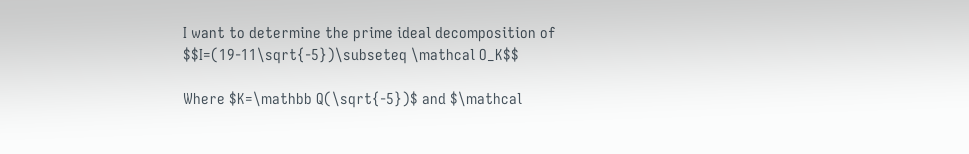I want to determine the prime ideal decomposition of $$I=(19-11\sqrt{-5})\subseteq \mathcal O_K$$

Where $K=\mathbb Q(\sqrt{-5})$ and $\mathcal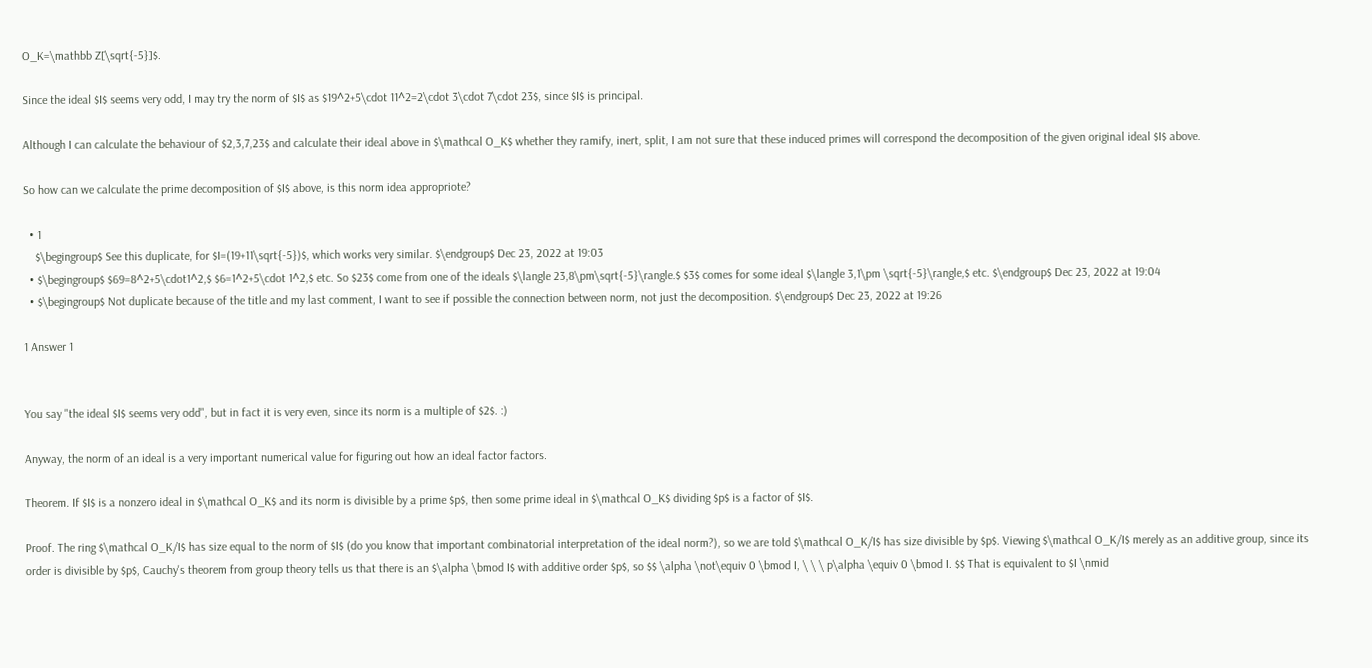O_K=\mathbb Z[\sqrt{-5}]$.

Since the ideal $I$ seems very odd, I may try the norm of $I$ as $19^2+5\cdot 11^2=2\cdot 3\cdot 7\cdot 23$, since $I$ is principal.

Although I can calculate the behaviour of $2,3,7,23$ and calculate their ideal above in $\mathcal O_K$ whether they ramify, inert, split, I am not sure that these induced primes will correspond the decomposition of the given original ideal $I$ above.

So how can we calculate the prime decomposition of $I$ above, is this norm idea appropriote?

  • 1
    $\begingroup$ See this duplicate, for $I=(19+11\sqrt{-5})$, which works very similar. $\endgroup$ Dec 23, 2022 at 19:03
  • $\begingroup$ $69=8^2+5\cdot1^2,$ $6=1^2+5\cdot 1^2,$ etc. So $23$ come from one of the ideals $\langle 23,8\pm\sqrt{-5}\rangle.$ $3$ comes for some ideal $\langle 3,1\pm \sqrt{-5}\rangle,$ etc. $\endgroup$ Dec 23, 2022 at 19:04
  • $\begingroup$ Not duplicate because of the title and my last comment, I want to see if possible the connection between norm, not just the decomposition. $\endgroup$ Dec 23, 2022 at 19:26

1 Answer 1


You say "the ideal $I$ seems very odd", but in fact it is very even, since its norm is a multiple of $2$. :)

Anyway, the norm of an ideal is a very important numerical value for figuring out how an ideal factor factors.

Theorem. If $I$ is a nonzero ideal in $\mathcal O_K$ and its norm is divisible by a prime $p$, then some prime ideal in $\mathcal O_K$ dividing $p$ is a factor of $I$.

Proof. The ring $\mathcal O_K/I$ has size equal to the norm of $I$ (do you know that important combinatorial interpretation of the ideal norm?), so we are told $\mathcal O_K/I$ has size divisible by $p$. Viewing $\mathcal O_K/I$ merely as an additive group, since its order is divisible by $p$, Cauchy's theorem from group theory tells us that there is an $\alpha \bmod I$ with additive order $p$, so $$ \alpha \not\equiv 0 \bmod I, \ \ \ p\alpha \equiv 0 \bmod I. $$ That is equivalent to $I \nmid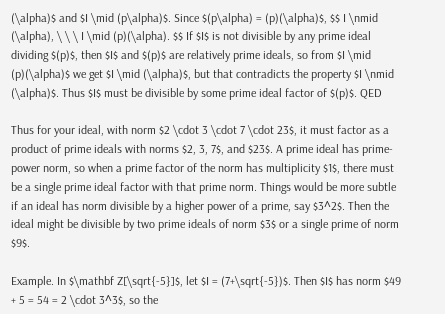(\alpha)$ and $I \mid (p\alpha)$. Since $(p\alpha) = (p)(\alpha)$, $$ I \nmid (\alpha), \ \ \ I \mid (p)(\alpha). $$ If $I$ is not divisible by any prime ideal dividing $(p)$, then $I$ and $(p)$ are relatively prime ideals, so from $I \mid (p)(\alpha)$ we get $I \mid (\alpha)$, but that contradicts the property $I \nmid (\alpha)$. Thus $I$ must be divisible by some prime ideal factor of $(p)$. QED

Thus for your ideal, with norm $2 \cdot 3 \cdot 7 \cdot 23$, it must factor as a product of prime ideals with norms $2, 3, 7$, and $23$. A prime ideal has prime-power norm, so when a prime factor of the norm has multiplicity $1$, there must be a single prime ideal factor with that prime norm. Things would be more subtle if an ideal has norm divisible by a higher power of a prime, say $3^2$. Then the ideal might be divisible by two prime ideals of norm $3$ or a single prime of norm $9$.

Example. In $\mathbf Z[\sqrt{-5}]$, let $I = (7+\sqrt{-5})$. Then $I$ has norm $49 + 5 = 54 = 2 \cdot 3^3$, so the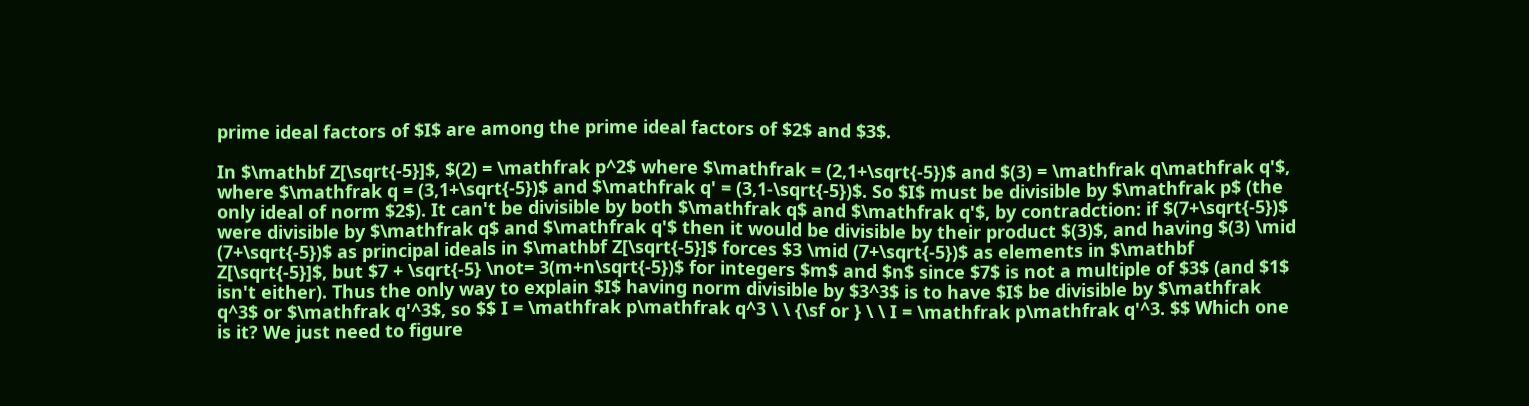prime ideal factors of $I$ are among the prime ideal factors of $2$ and $3$.

In $\mathbf Z[\sqrt{-5}]$, $(2) = \mathfrak p^2$ where $\mathfrak = (2,1+\sqrt{-5})$ and $(3) = \mathfrak q\mathfrak q'$, where $\mathfrak q = (3,1+\sqrt{-5})$ and $\mathfrak q' = (3,1-\sqrt{-5})$. So $I$ must be divisible by $\mathfrak p$ (the only ideal of norm $2$). It can't be divisible by both $\mathfrak q$ and $\mathfrak q'$, by contradction: if $(7+\sqrt{-5})$ were divisible by $\mathfrak q$ and $\mathfrak q'$ then it would be divisible by their product $(3)$, and having $(3) \mid (7+\sqrt{-5})$ as principal ideals in $\mathbf Z[\sqrt{-5}]$ forces $3 \mid (7+\sqrt{-5})$ as elements in $\mathbf Z[\sqrt{-5}]$, but $7 + \sqrt{-5} \not= 3(m+n\sqrt{-5})$ for integers $m$ and $n$ since $7$ is not a multiple of $3$ (and $1$ isn't either). Thus the only way to explain $I$ having norm divisible by $3^3$ is to have $I$ be divisible by $\mathfrak q^3$ or $\mathfrak q'^3$, so $$ I = \mathfrak p\mathfrak q^3 \ \ {\sf or } \ \ I = \mathfrak p\mathfrak q'^3. $$ Which one is it? We just need to figure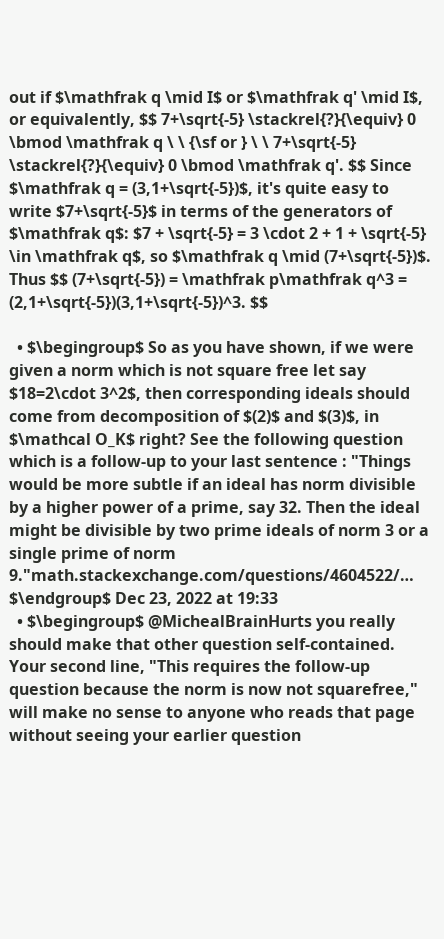out if $\mathfrak q \mid I$ or $\mathfrak q' \mid I$, or equivalently, $$ 7+\sqrt{-5} \stackrel{?}{\equiv} 0 \bmod \mathfrak q \ \ {\sf or } \ \ 7+\sqrt{-5} \stackrel{?}{\equiv} 0 \bmod \mathfrak q'. $$ Since $\mathfrak q = (3,1+\sqrt{-5})$, it's quite easy to write $7+\sqrt{-5}$ in terms of the generators of $\mathfrak q$: $7 + \sqrt{-5} = 3 \cdot 2 + 1 + \sqrt{-5} \in \mathfrak q$, so $\mathfrak q \mid (7+\sqrt{-5})$. Thus $$ (7+\sqrt{-5}) = \mathfrak p\mathfrak q^3 = (2,1+\sqrt{-5})(3,1+\sqrt{-5})^3. $$

  • $\begingroup$ So as you have shown, if we were given a norm which is not square free let say $18=2\cdot 3^2$, then corresponding ideals should come from decomposition of $(2)$ and $(3)$, in $\mathcal O_K$ right? See the following question which is a follow-up to your last sentence : "Things would be more subtle if an ideal has norm divisible by a higher power of a prime, say 32. Then the ideal might be divisible by two prime ideals of norm 3 or a single prime of norm 9."math.stackexchange.com/questions/4604522/… $\endgroup$ Dec 23, 2022 at 19:33
  • $\begingroup$ @MichealBrainHurts you really should make that other question self-contained. Your second line, "This requires the follow-up question because the norm is now not squarefree," will make no sense to anyone who reads that page without seeing your earlier question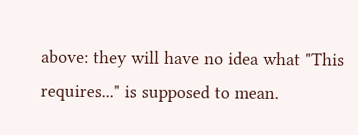above: they will have no idea what "This requires..." is supposed to mean.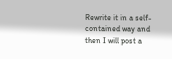Rewrite it in a self-contained way and then I will post a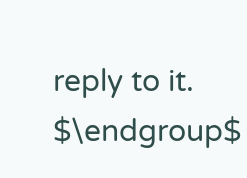reply to it. $\endgroup$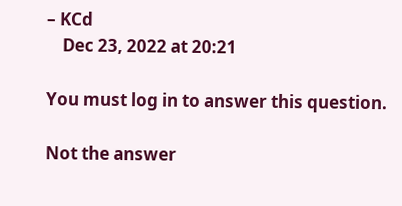– KCd
    Dec 23, 2022 at 20:21

You must log in to answer this question.

Not the answer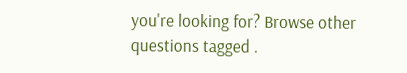you're looking for? Browse other questions tagged .